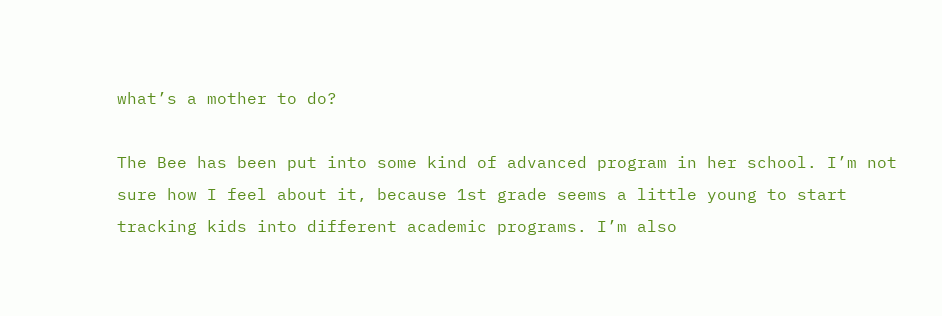what’s a mother to do?

The Bee has been put into some kind of advanced program in her school. I’m not sure how I feel about it, because 1st grade seems a little young to start tracking kids into different academic programs. I’m also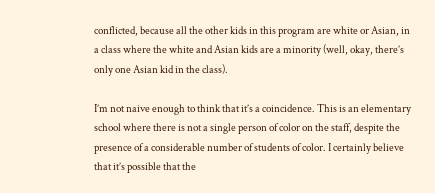conflicted, because all the other kids in this program are white or Asian, in a class where the white and Asian kids are a minority (well, okay, there’s only one Asian kid in the class).

I’m not naive enough to think that it’s a coincidence. This is an elementary school where there is not a single person of color on the staff, despite the presence of a considerable number of students of color. I certainly believe that it’s possible that the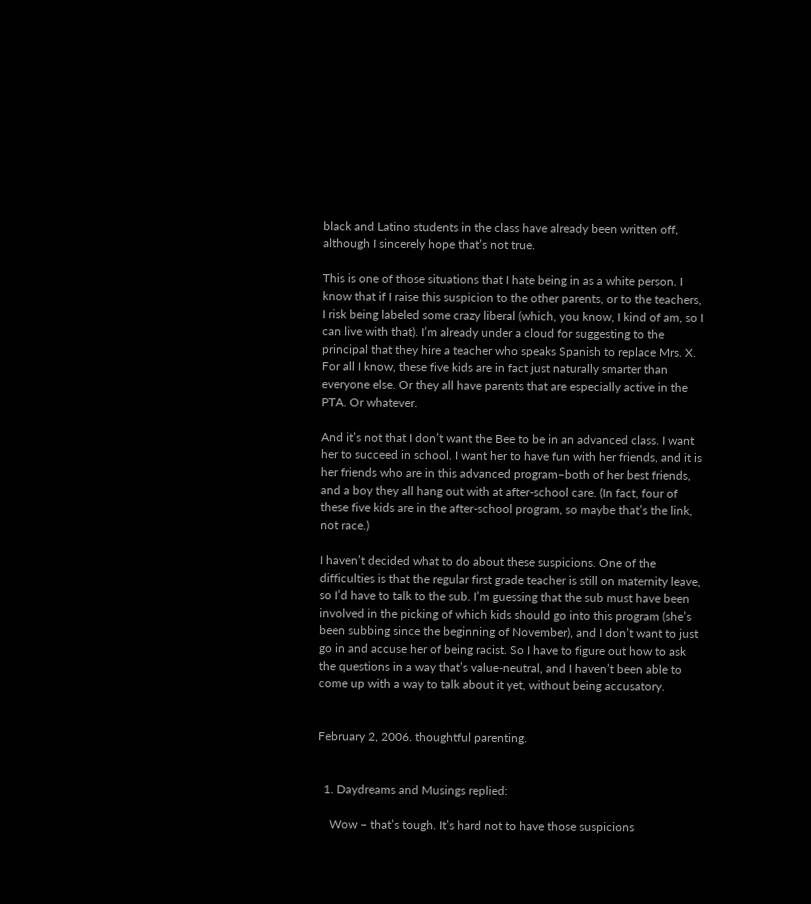black and Latino students in the class have already been written off, although I sincerely hope that’s not true.

This is one of those situations that I hate being in as a white person. I know that if I raise this suspicion to the other parents, or to the teachers, I risk being labeled some crazy liberal (which, you know, I kind of am, so I can live with that). I’m already under a cloud for suggesting to the principal that they hire a teacher who speaks Spanish to replace Mrs. X. For all I know, these five kids are in fact just naturally smarter than everyone else. Or they all have parents that are especially active in the PTA. Or whatever.

And it’s not that I don’t want the Bee to be in an advanced class. I want her to succeed in school. I want her to have fun with her friends, and it is her friends who are in this advanced program–both of her best friends, and a boy they all hang out with at after-school care. (In fact, four of these five kids are in the after-school program, so maybe that’s the link, not race.)

I haven’t decided what to do about these suspicions. One of the difficulties is that the regular first grade teacher is still on maternity leave, so I’d have to talk to the sub. I’m guessing that the sub must have been involved in the picking of which kids should go into this program (she’s been subbing since the beginning of November), and I don’t want to just go in and accuse her of being racist. So I have to figure out how to ask the questions in a way that’s value-neutral, and I haven’t been able to come up with a way to talk about it yet, without being accusatory.


February 2, 2006. thoughtful parenting.


  1. Daydreams and Musings replied:

    Wow – that’s tough. It’s hard not to have those suspicions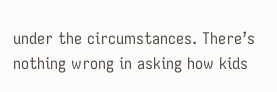under the circumstances. There’s nothing wrong in asking how kids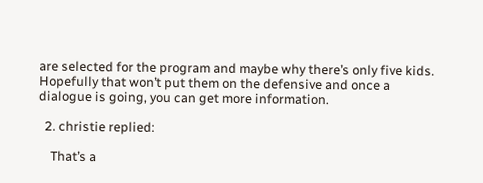are selected for the program and maybe why there’s only five kids. Hopefully that won’t put them on the defensive and once a dialogue is going, you can get more information.

  2. christie replied:

    That’s a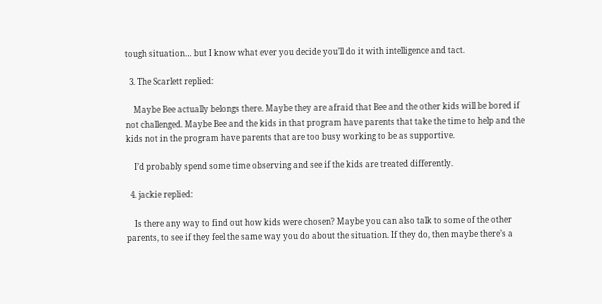tough situation… but I know what ever you decide you’ll do it with intelligence and tact.

  3. The Scarlett replied:

    Maybe Bee actually belongs there. Maybe they are afraid that Bee and the other kids will be bored if not challenged. Maybe Bee and the kids in that program have parents that take the time to help and the kids not in the program have parents that are too busy working to be as supportive.

    I’d probably spend some time observing and see if the kids are treated differently.

  4. jackie replied:

    Is there any way to find out how kids were chosen? Maybe you can also talk to some of the other parents, to see if they feel the same way you do about the situation. If they do, then maybe there’s a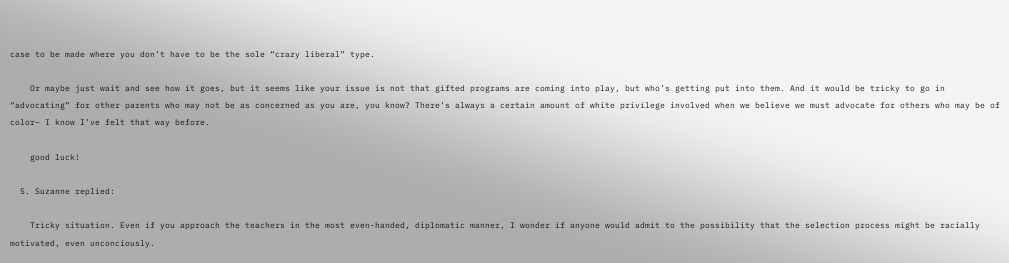case to be made where you don’t have to be the sole “crazy liberal” type.

    Or maybe just wait and see how it goes, but it seems like your issue is not that gifted programs are coming into play, but who’s getting put into them. And it would be tricky to go in “advocating” for other parents who may not be as concerned as you are, you know? There’s always a certain amount of white privilege involved when we believe we must advocate for others who may be of color– I know I’ve felt that way before.

    good luck!

  5. Suzanne replied:

    Tricky situation. Even if you approach the teachers in the most even-handed, diplomatic manner, I wonder if anyone would admit to the possibility that the selection process might be racially motivated, even unconciously.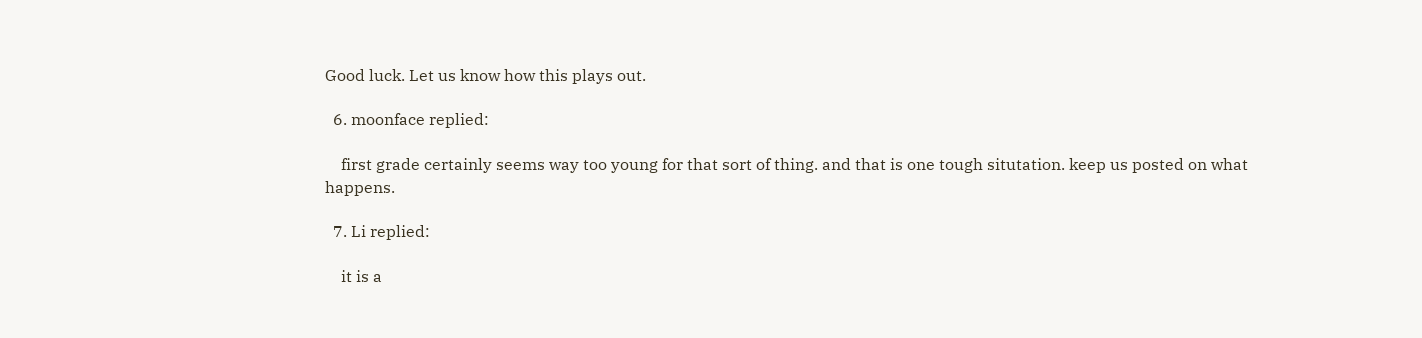Good luck. Let us know how this plays out.

  6. moonface replied:

    first grade certainly seems way too young for that sort of thing. and that is one tough situtation. keep us posted on what happens.

  7. Li replied:

    it is a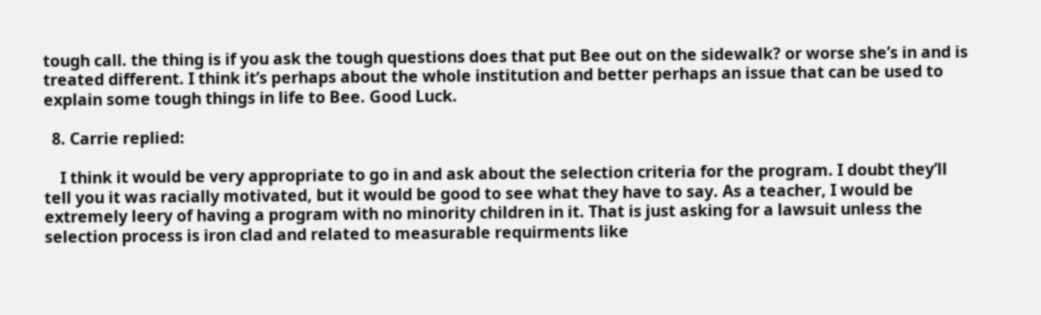tough call. the thing is if you ask the tough questions does that put Bee out on the sidewalk? or worse she’s in and is treated different. I think it’s perhaps about the whole institution and better perhaps an issue that can be used to explain some tough things in life to Bee. Good Luck.

  8. Carrie replied:

    I think it would be very appropriate to go in and ask about the selection criteria for the program. I doubt they’ll tell you it was racially motivated, but it would be good to see what they have to say. As a teacher, I would be extremely leery of having a program with no minority children in it. That is just asking for a lawsuit unless the selection process is iron clad and related to measurable requirments like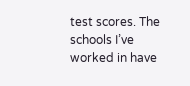test scores. The schools I’ve worked in have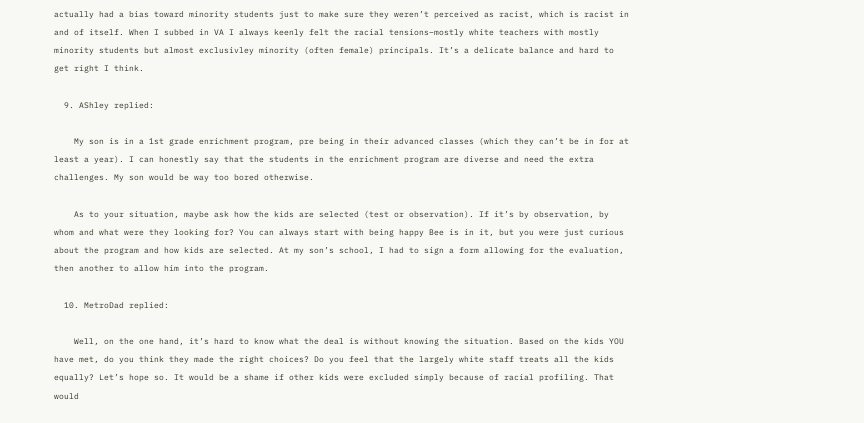actually had a bias toward minority students just to make sure they weren’t perceived as racist, which is racist in and of itself. When I subbed in VA I always keenly felt the racial tensions–mostly white teachers with mostly minority students but almost exclusivley minority (often female) principals. It’s a delicate balance and hard to get right I think.

  9. AShley replied:

    My son is in a 1st grade enrichment program, pre being in their advanced classes (which they can’t be in for at least a year). I can honestly say that the students in the enrichment program are diverse and need the extra challenges. My son would be way too bored otherwise.

    As to your situation, maybe ask how the kids are selected (test or observation). If it’s by observation, by whom and what were they looking for? You can always start with being happy Bee is in it, but you were just curious about the program and how kids are selected. At my son’s school, I had to sign a form allowing for the evaluation, then another to allow him into the program.

  10. MetroDad replied:

    Well, on the one hand, it’s hard to know what the deal is without knowing the situation. Based on the kids YOU have met, do you think they made the right choices? Do you feel that the largely white staff treats all the kids equally? Let’s hope so. It would be a shame if other kids were excluded simply because of racial profiling. That would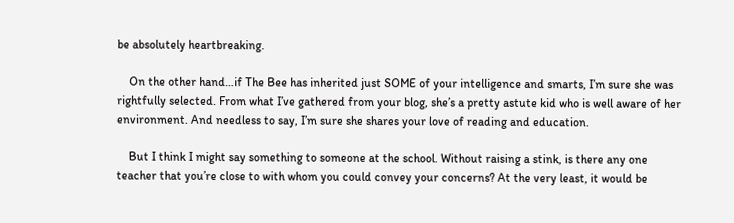be absolutely heartbreaking.

    On the other hand…if The Bee has inherited just SOME of your intelligence and smarts, I’m sure she was rightfully selected. From what I’ve gathered from your blog, she’s a pretty astute kid who is well aware of her environment. And needless to say, I’m sure she shares your love of reading and education.

    But I think I might say something to someone at the school. Without raising a stink, is there any one teacher that you’re close to with whom you could convey your concerns? At the very least, it would be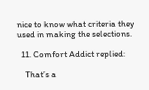nice to know what criteria they used in making the selections.

  11. Comfort Addict replied:

    That’s a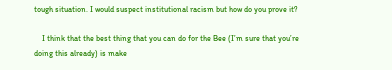tough situation. I would suspect institutional racism but how do you prove it?

    I think that the best thing that you can do for the Bee (I’m sure that you’re doing this already) is make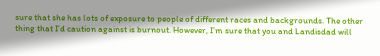sure that she has lots of exposure to people of different races and backgrounds. The other thing that I’d caution against is burnout. However, I’m sure that you and Landisdad will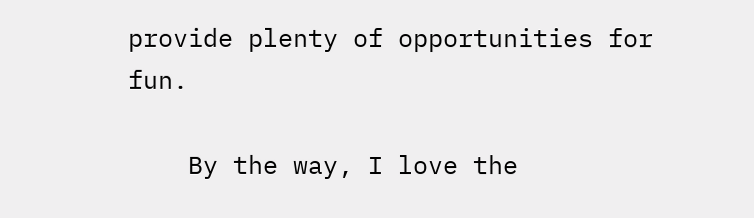provide plenty of opportunities for fun.

    By the way, I love the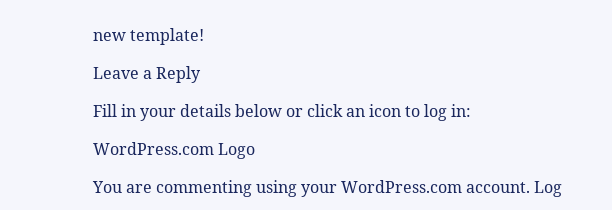new template!

Leave a Reply

Fill in your details below or click an icon to log in:

WordPress.com Logo

You are commenting using your WordPress.com account. Log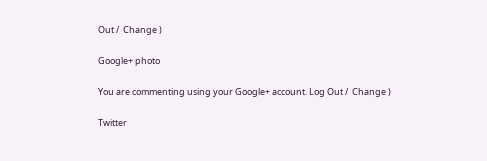Out /  Change )

Google+ photo

You are commenting using your Google+ account. Log Out /  Change )

Twitter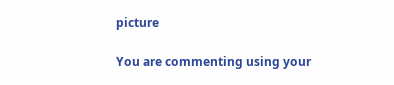picture

You are commenting using your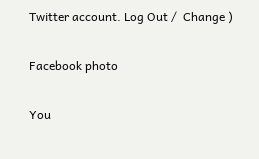Twitter account. Log Out /  Change )

Facebook photo

You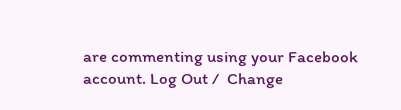are commenting using your Facebook account. Log Out /  Change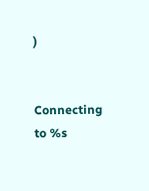)


Connecting to %s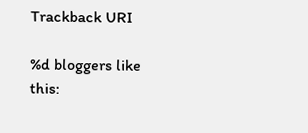Trackback URI

%d bloggers like this: